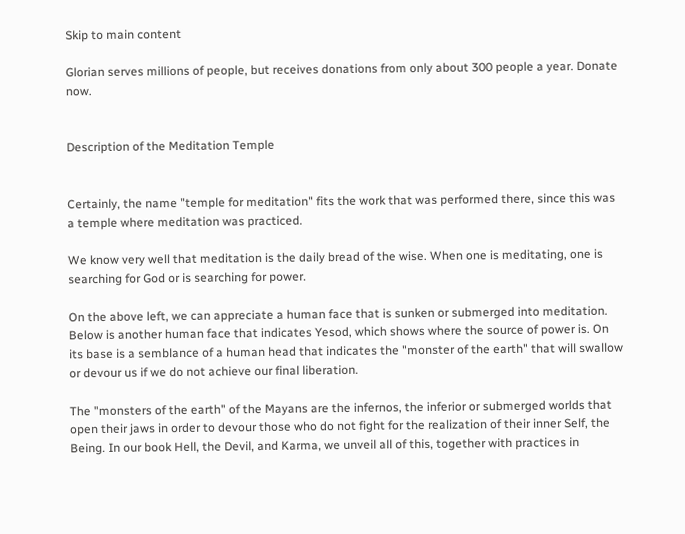Skip to main content

Glorian serves millions of people, but receives donations from only about 300 people a year. Donate now.


Description of the Meditation Temple


Certainly, the name "temple for meditation" fits the work that was performed there, since this was a temple where meditation was practiced.

We know very well that meditation is the daily bread of the wise. When one is meditating, one is searching for God or is searching for power.

On the above left, we can appreciate a human face that is sunken or submerged into meditation. Below is another human face that indicates Yesod, which shows where the source of power is. On its base is a semblance of a human head that indicates the "monster of the earth" that will swallow or devour us if we do not achieve our final liberation.

The "monsters of the earth" of the Mayans are the infernos, the inferior or submerged worlds that open their jaws in order to devour those who do not fight for the realization of their inner Self, the Being. In our book Hell, the Devil, and Karma, we unveil all of this, together with practices in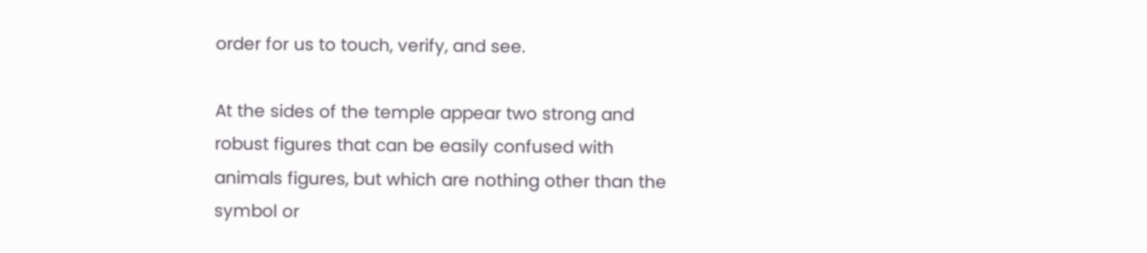order for us to touch, verify, and see.

At the sides of the temple appear two strong and robust figures that can be easily confused with animals figures, but which are nothing other than the symbol or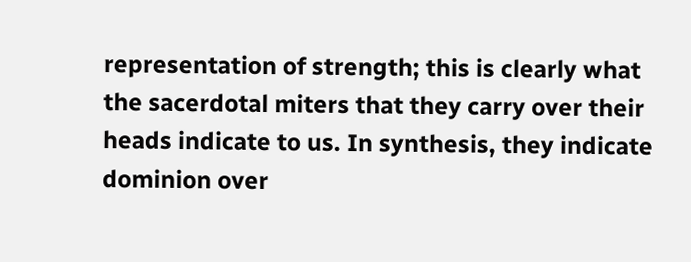representation of strength; this is clearly what the sacerdotal miters that they carry over their heads indicate to us. In synthesis, they indicate dominion over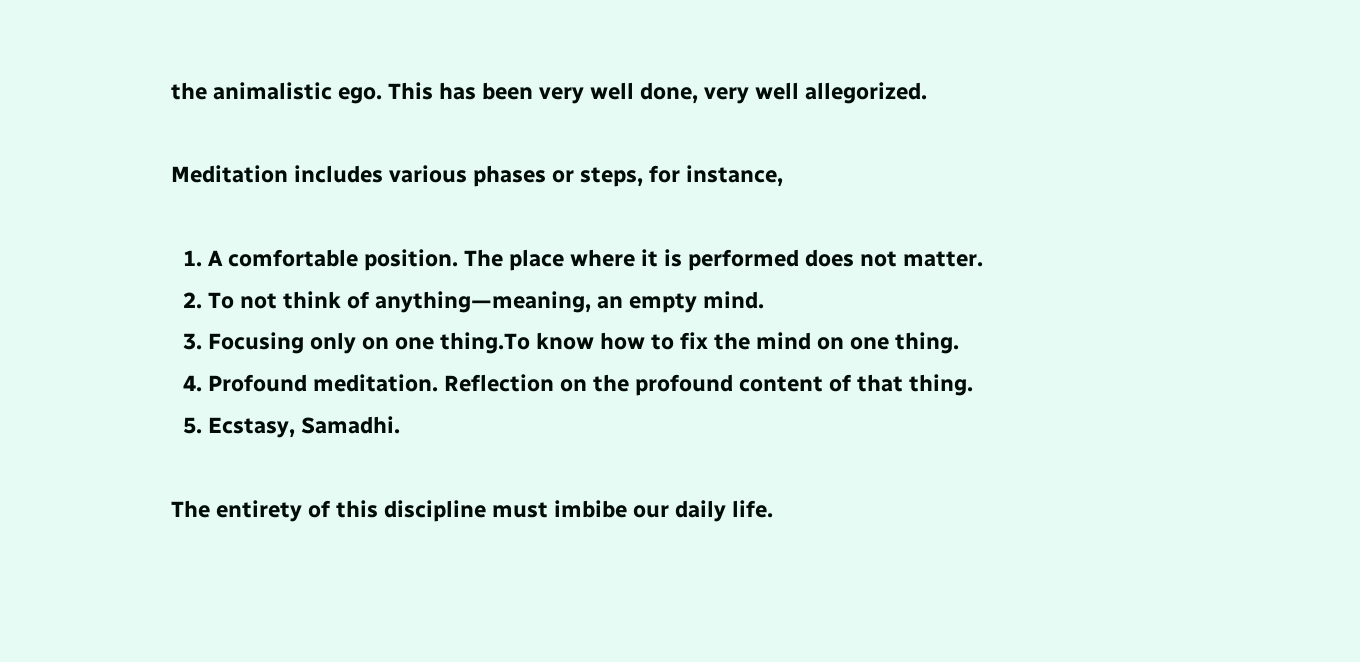the animalistic ego. This has been very well done, very well allegorized.

Meditation includes various phases or steps, for instance,

  1. A comfortable position. The place where it is performed does not matter.
  2. To not think of anything—meaning, an empty mind.
  3. Focusing only on one thing.To know how to fix the mind on one thing.
  4. Profound meditation. Reflection on the profound content of that thing.
  5. Ecstasy, Samadhi.

The entirety of this discipline must imbibe our daily life.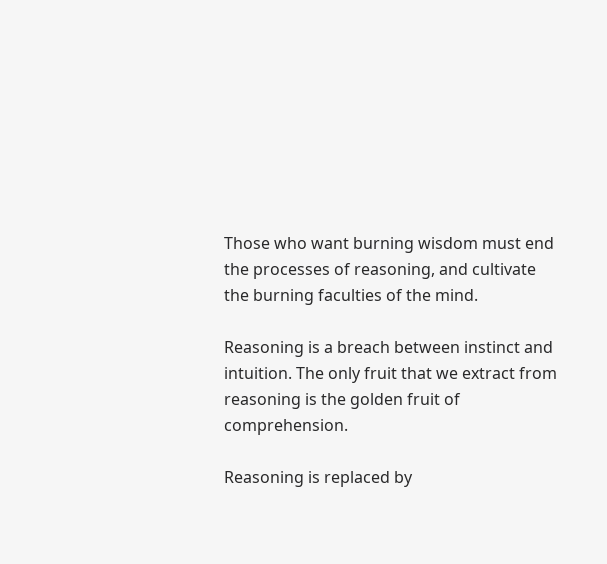Those who want burning wisdom must end the processes of reasoning, and cultivate the burning faculties of the mind.

Reasoning is a breach between instinct and intuition. The only fruit that we extract from reasoning is the golden fruit of comprehension.

Reasoning is replaced by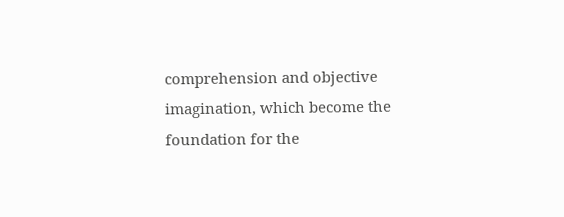comprehension and objective imagination, which become the foundation for the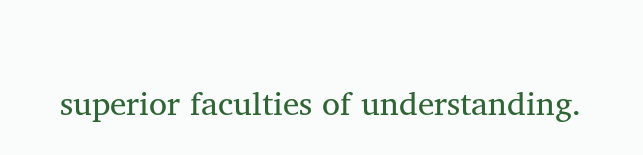superior faculties of understanding.